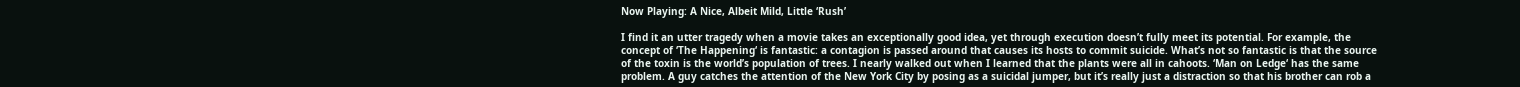Now Playing: A Nice, Albeit Mild, Little ‘Rush’

I find it an utter tragedy when a movie takes an exceptionally good idea, yet through execution doesn’t fully meet its potential. For example, the concept of ‘The Happening‘ is fantastic: a contagion is passed around that causes its hosts to commit suicide. What’s not so fantastic is that the source of the toxin is the world’s population of trees. I nearly walked out when I learned that the plants were all in cahoots. ‘Man on Ledge‘ has the same problem. A guy catches the attention of the New York City by posing as a suicidal jumper, but it’s really just a distraction so that his brother can rob a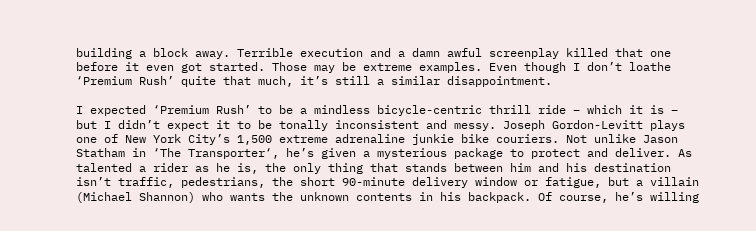building a block away. Terrible execution and a damn awful screenplay killed that one before it even got started. Those may be extreme examples. Even though I don’t loathe ‘Premium Rush’ quite that much, it’s still a similar disappointment.

I expected ‘Premium Rush’ to be a mindless bicycle-centric thrill ride – which it is – but I didn’t expect it to be tonally inconsistent and messy. Joseph Gordon-Levitt plays one of New York City’s 1,500 extreme adrenaline junkie bike couriers. Not unlike Jason Statham in ‘The Transporter‘, he’s given a mysterious package to protect and deliver. As talented a rider as he is, the only thing that stands between him and his destination isn’t traffic, pedestrians, the short 90-minute delivery window or fatigue, but a villain (Michael Shannon) who wants the unknown contents in his backpack. Of course, he’s willing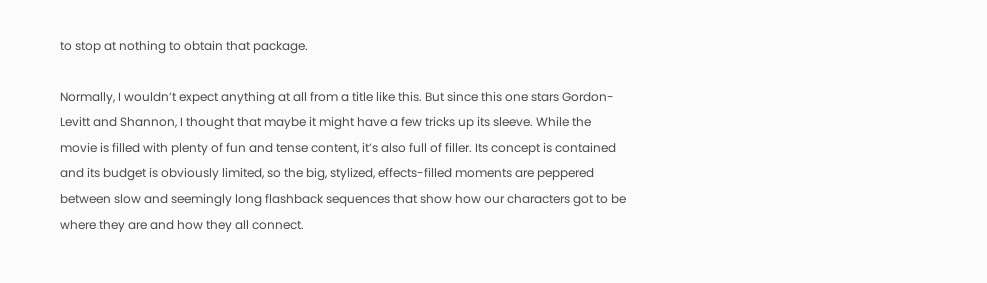to stop at nothing to obtain that package.

Normally, I wouldn’t expect anything at all from a title like this. But since this one stars Gordon-Levitt and Shannon, I thought that maybe it might have a few tricks up its sleeve. While the movie is filled with plenty of fun and tense content, it’s also full of filler. Its concept is contained and its budget is obviously limited, so the big, stylized, effects-filled moments are peppered between slow and seemingly long flashback sequences that show how our characters got to be where they are and how they all connect.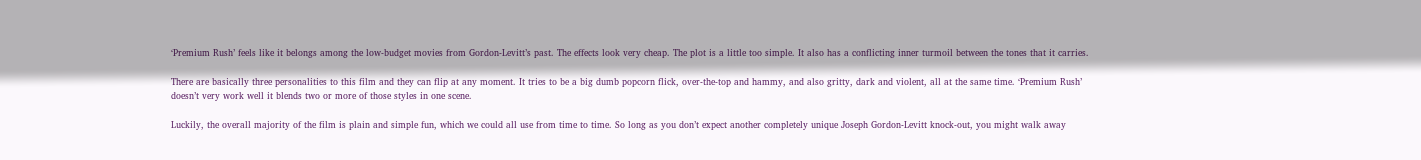‘Premium Rush’ feels like it belongs among the low-budget movies from Gordon-Levitt’s past. The effects look very cheap. The plot is a little too simple. It also has a conflicting inner turmoil between the tones that it carries.

There are basically three personalities to this film and they can flip at any moment. It tries to be a big dumb popcorn flick, over-the-top and hammy, and also gritty, dark and violent, all at the same time. ‘Premium Rush’ doesn’t very work well it blends two or more of those styles in one scene.

Luckily, the overall majority of the film is plain and simple fun, which we could all use from time to time. So long as you don’t expect another completely unique Joseph Gordon-Levitt knock-out, you might walk away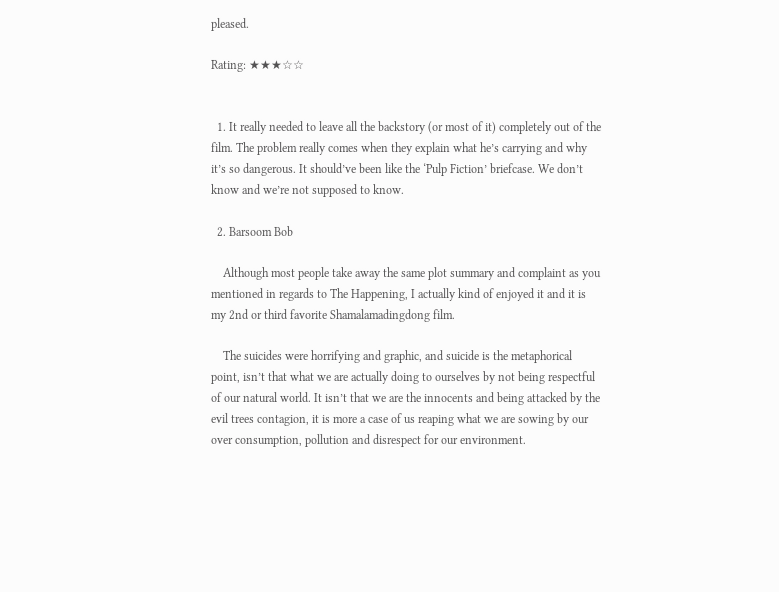pleased.

Rating: ★★★☆☆


  1. It really needed to leave all the backstory (or most of it) completely out of the film. The problem really comes when they explain what he’s carrying and why it’s so dangerous. It should’ve been like the ‘Pulp Fiction’ briefcase. We don’t know and we’re not supposed to know.

  2. Barsoom Bob

    Although most people take away the same plot summary and complaint as you mentioned in regards to The Happening, I actually kind of enjoyed it and it is my 2nd or third favorite Shamalamadingdong film.

    The suicides were horrifying and graphic, and suicide is the metaphorical point, isn’t that what we are actually doing to ourselves by not being respectful of our natural world. It isn’t that we are the innocents and being attacked by the evil trees contagion, it is more a case of us reaping what we are sowing by our over consumption, pollution and disrespect for our environment.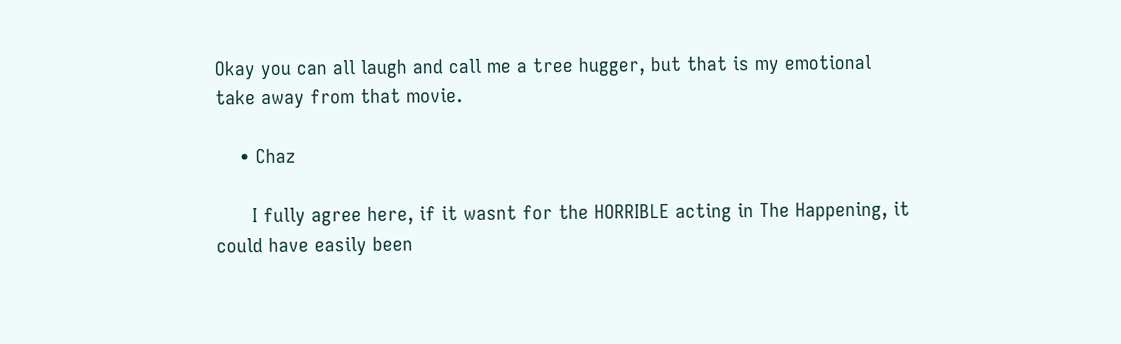Okay you can all laugh and call me a tree hugger, but that is my emotional take away from that movie.

    • Chaz

      I fully agree here, if it wasnt for the HORRIBLE acting in The Happening, it could have easily been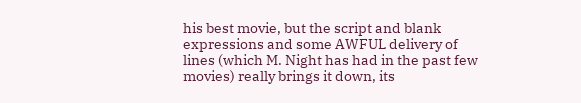his best movie, but the script and blank expressions and some AWFUL delivery of lines (which M. Night has had in the past few movies) really brings it down, its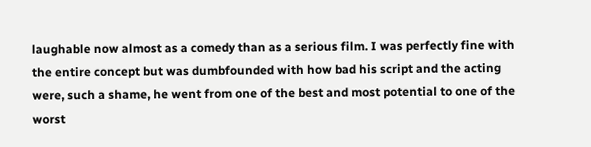laughable now almost as a comedy than as a serious film. I was perfectly fine with the entire concept but was dumbfounded with how bad his script and the acting were, such a shame, he went from one of the best and most potential to one of the worst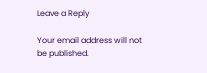Leave a Reply

Your email address will not be published.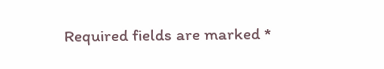Required fields are marked *